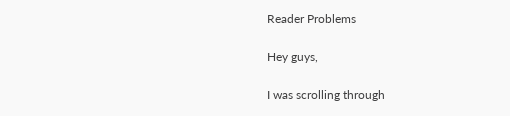Reader Problems

Hey guys,

I was scrolling through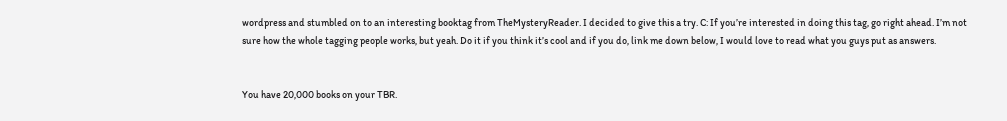wordpress and stumbled on to an interesting booktag from TheMysteryReader. I decided to give this a try. C: If you’re interested in doing this tag, go right ahead. I’m not sure how the whole tagging people works, but yeah. Do it if you think it’s cool and if you do, link me down below, I would love to read what you guys put as answers.


You have 20,000 books on your TBR.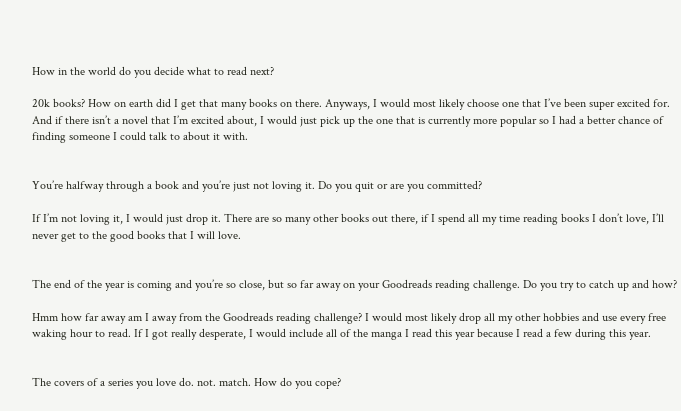How in the world do you decide what to read next?

20k books? How on earth did I get that many books on there. Anyways, I would most likely choose one that I’ve been super excited for. And if there isn’t a novel that I’m excited about, I would just pick up the one that is currently more popular so I had a better chance of finding someone I could talk to about it with.


You’re halfway through a book and you’re just not loving it. Do you quit or are you committed?

If I’m not loving it, I would just drop it. There are so many other books out there, if I spend all my time reading books I don’t love, I’ll never get to the good books that I will love.


The end of the year is coming and you’re so close, but so far away on your Goodreads reading challenge. Do you try to catch up and how?

Hmm how far away am I away from the Goodreads reading challenge? I would most likely drop all my other hobbies and use every free waking hour to read. If I got really desperate, I would include all of the manga I read this year because I read a few during this year.


The covers of a series you love do. not. match. How do you cope?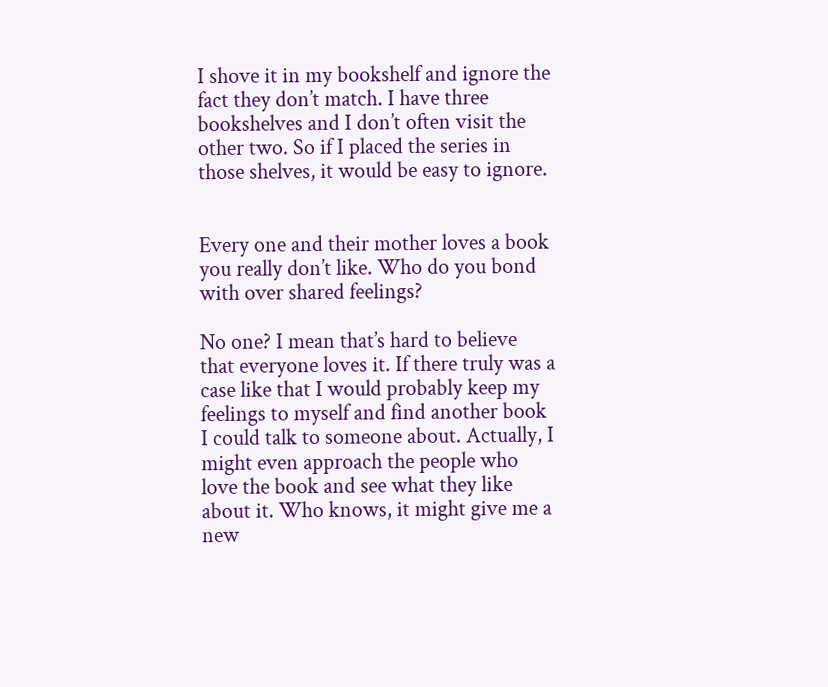I shove it in my bookshelf and ignore the fact they don’t match. I have three bookshelves and I don’t often visit the other two. So if I placed the series in those shelves, it would be easy to ignore.


Every one and their mother loves a book you really don’t like. Who do you bond with over shared feelings?

No one? I mean that’s hard to believe that everyone loves it. If there truly was a case like that I would probably keep my feelings to myself and find another book I could talk to someone about. Actually, I might even approach the people who love the book and see what they like about it. Who knows, it might give me a new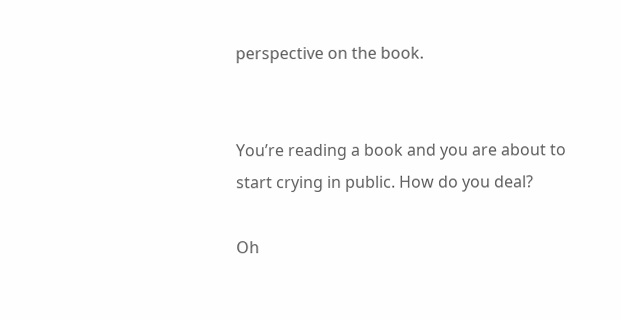perspective on the book.


You’re reading a book and you are about to start crying in public. How do you deal?

Oh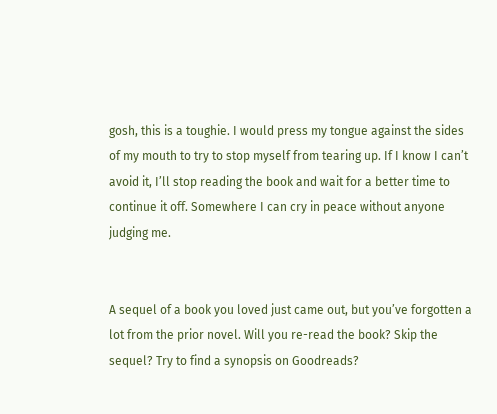gosh, this is a toughie. I would press my tongue against the sides of my mouth to try to stop myself from tearing up. If I know I can’t avoid it, I’ll stop reading the book and wait for a better time to continue it off. Somewhere I can cry in peace without anyone judging me.


A sequel of a book you loved just came out, but you’ve forgotten a lot from the prior novel. Will you re-read the book? Skip the sequel? Try to find a synopsis on Goodreads?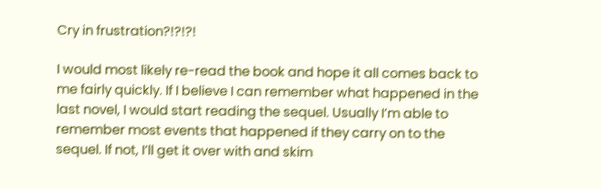Cry in frustration?!?!?!

I would most likely re-read the book and hope it all comes back to me fairly quickly. If I believe I can remember what happened in the last novel, I would start reading the sequel. Usually I’m able to remember most events that happened if they carry on to the sequel. If not, I’ll get it over with and skim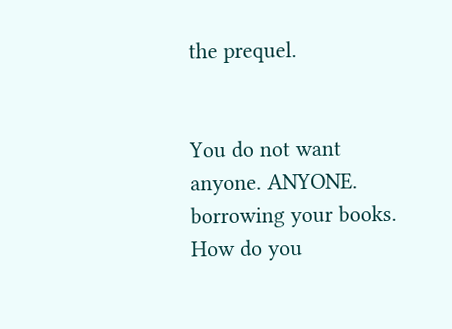the prequel.


You do not want anyone. ANYONE. borrowing your books. How do you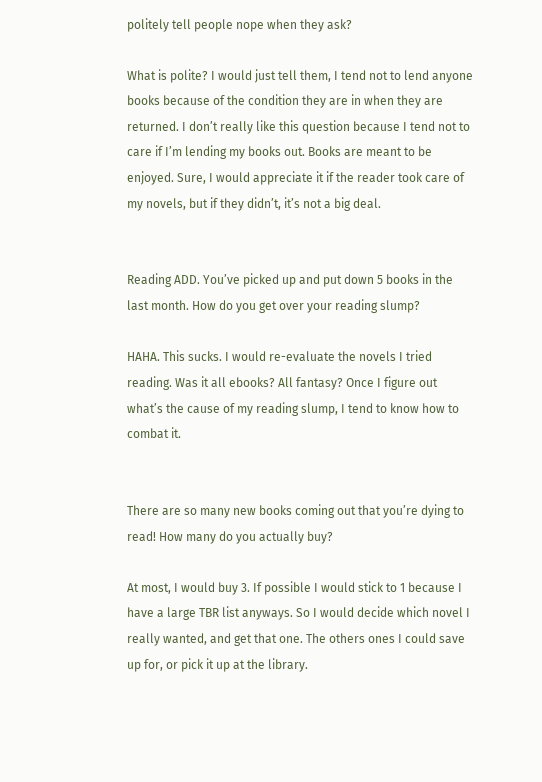politely tell people nope when they ask?

What is polite? I would just tell them, I tend not to lend anyone books because of the condition they are in when they are returned. I don’t really like this question because I tend not to care if I’m lending my books out. Books are meant to be enjoyed. Sure, I would appreciate it if the reader took care of my novels, but if they didn’t, it’s not a big deal.


Reading ADD. You’ve picked up and put down 5 books in the last month. How do you get over your reading slump?

HAHA. This sucks. I would re-evaluate the novels I tried reading. Was it all ebooks? All fantasy? Once I figure out what’s the cause of my reading slump, I tend to know how to combat it.


There are so many new books coming out that you’re dying to read! How many do you actually buy?

At most, I would buy 3. If possible I would stick to 1 because I have a large TBR list anyways. So I would decide which novel I really wanted, and get that one. The others ones I could save up for, or pick it up at the library.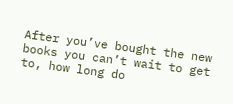After you’ve bought the new books you can’t wait to get to, how long do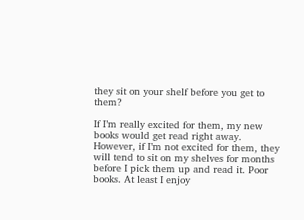they sit on your shelf before you get to them?

If I’m really excited for them, my new books would get read right away. However, if I’m not excited for them, they will tend to sit on my shelves for months before I pick them up and read it. Poor books. At least I enjoy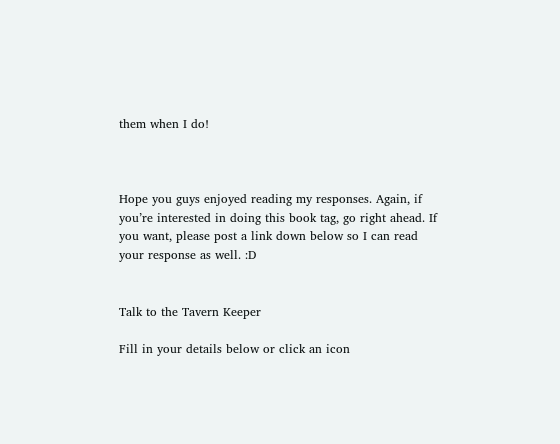them when I do!



Hope you guys enjoyed reading my responses. Again, if you’re interested in doing this book tag, go right ahead. If you want, please post a link down below so I can read your response as well. :D


Talk to the Tavern Keeper

Fill in your details below or click an icon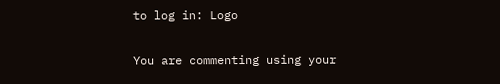to log in: Logo

You are commenting using your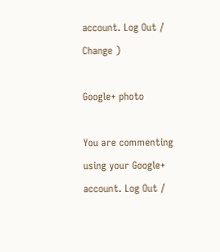account. Log Out /  Change )

Google+ photo

You are commenting using your Google+ account. Log Out /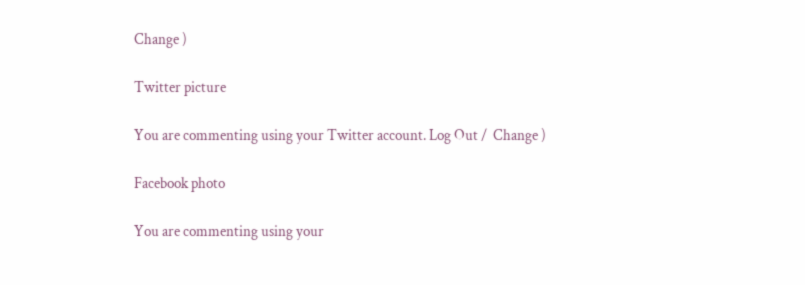Change )

Twitter picture

You are commenting using your Twitter account. Log Out /  Change )

Facebook photo

You are commenting using your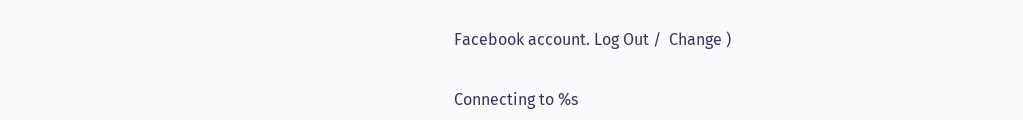Facebook account. Log Out /  Change )


Connecting to %s